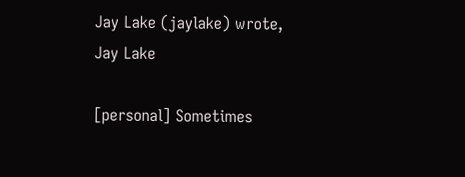Jay Lake (jaylake) wrote,
Jay Lake

[personal] Sometimes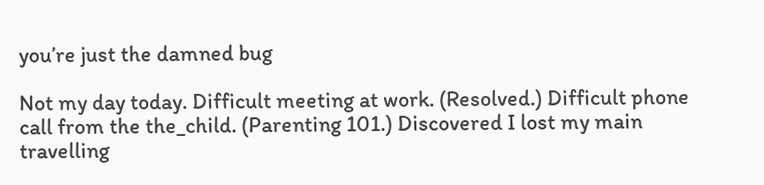you’re just the damned bug

Not my day today. Difficult meeting at work. (Resolved.) Difficult phone call from the the_child. (Parenting 101.) Discovered I lost my main travelling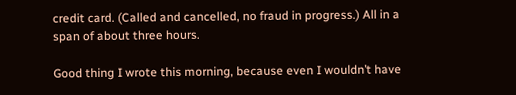credit card. (Called and cancelled, no fraud in progress.) All in a span of about three hours.

Good thing I wrote this morning, because even I wouldn’t have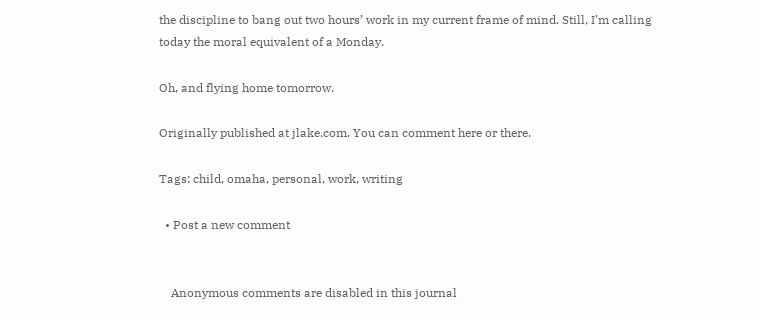the discipline to bang out two hours’ work in my current frame of mind. Still, I’m calling today the moral equivalent of a Monday.

Oh, and flying home tomorrow.

Originally published at jlake.com. You can comment here or there.

Tags: child, omaha, personal, work, writing

  • Post a new comment


    Anonymous comments are disabled in this journal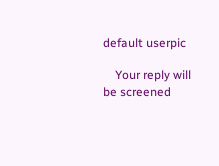default userpic

    Your reply will be screened